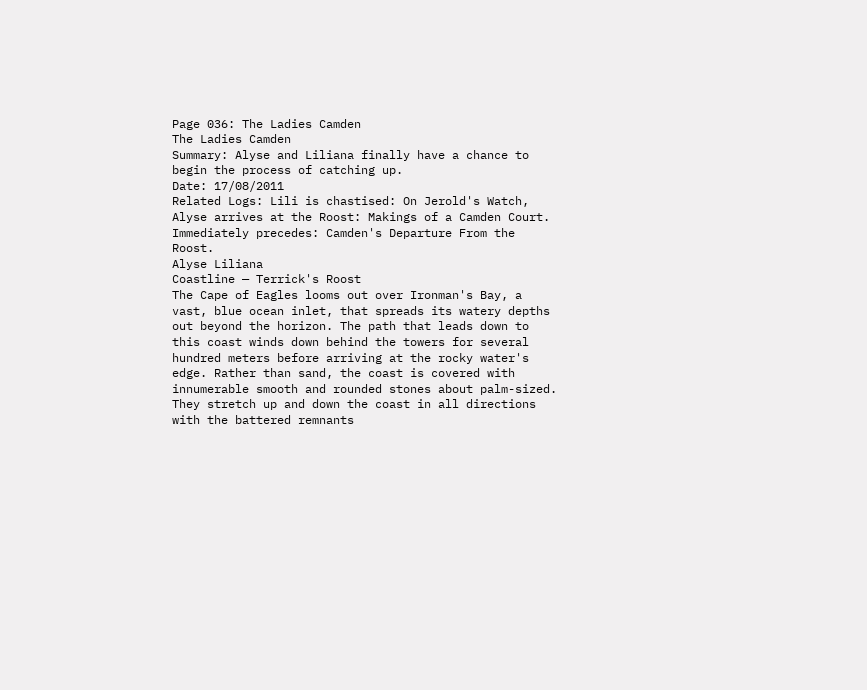Page 036: The Ladies Camden
The Ladies Camden
Summary: Alyse and Liliana finally have a chance to begin the process of catching up.
Date: 17/08/2011
Related Logs: Lili is chastised: On Jerold's Watch, Alyse arrives at the Roost: Makings of a Camden Court. Immediately precedes: Camden's Departure From the Roost.
Alyse Liliana
Coastline — Terrick's Roost
The Cape of Eagles looms out over Ironman's Bay, a vast, blue ocean inlet, that spreads its watery depths out beyond the horizon. The path that leads down to this coast winds down behind the towers for several hundred meters before arriving at the rocky water's edge. Rather than sand, the coast is covered with innumerable smooth and rounded stones about palm-sized. They stretch up and down the coast in all directions with the battered remnants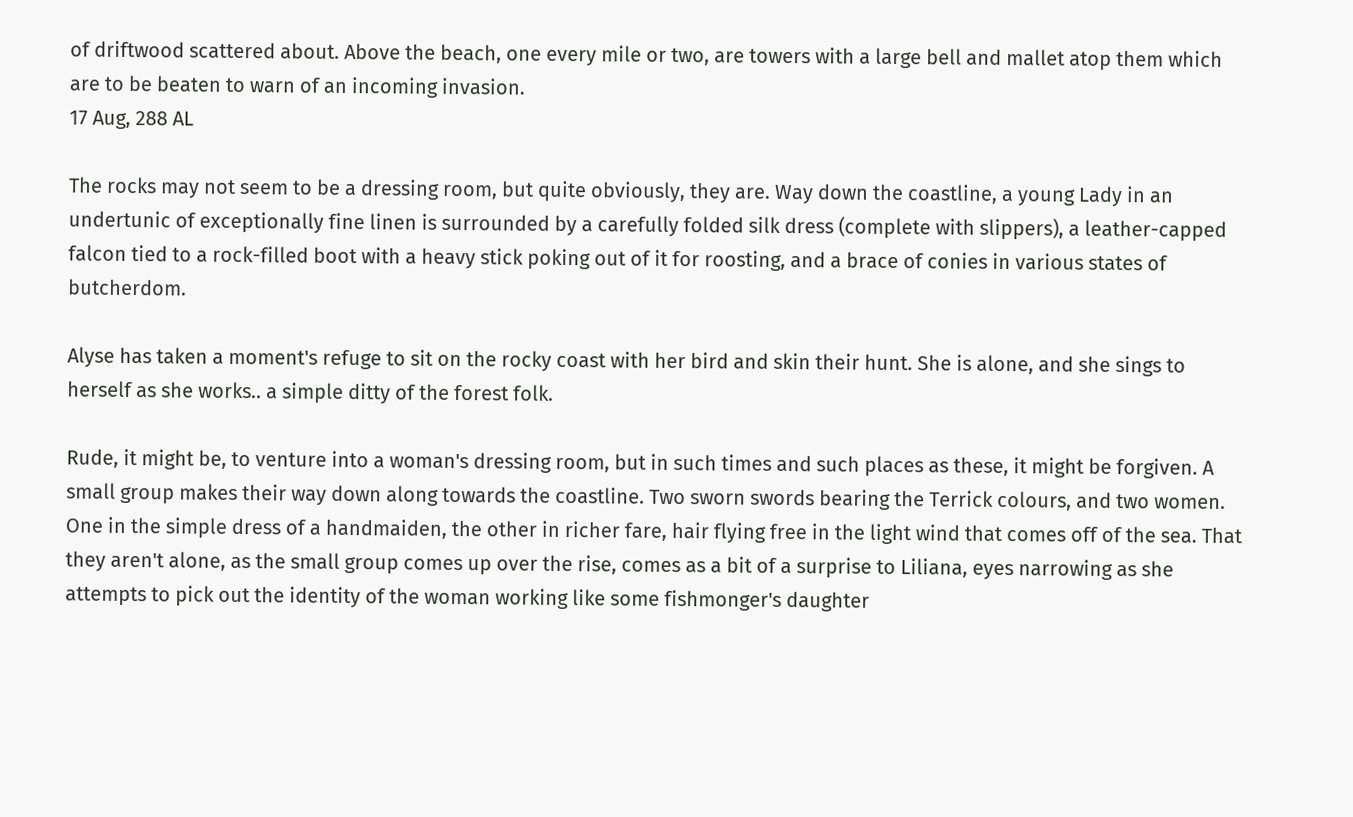of driftwood scattered about. Above the beach, one every mile or two, are towers with a large bell and mallet atop them which are to be beaten to warn of an incoming invasion.
17 Aug, 288 AL

The rocks may not seem to be a dressing room, but quite obviously, they are. Way down the coastline, a young Lady in an undertunic of exceptionally fine linen is surrounded by a carefully folded silk dress (complete with slippers), a leather-capped falcon tied to a rock-filled boot with a heavy stick poking out of it for roosting, and a brace of conies in various states of butcherdom.

Alyse has taken a moment's refuge to sit on the rocky coast with her bird and skin their hunt. She is alone, and she sings to herself as she works.. a simple ditty of the forest folk.

Rude, it might be, to venture into a woman's dressing room, but in such times and such places as these, it might be forgiven. A small group makes their way down along towards the coastline. Two sworn swords bearing the Terrick colours, and two women. One in the simple dress of a handmaiden, the other in richer fare, hair flying free in the light wind that comes off of the sea. That they aren't alone, as the small group comes up over the rise, comes as a bit of a surprise to Liliana, eyes narrowing as she attempts to pick out the identity of the woman working like some fishmonger's daughter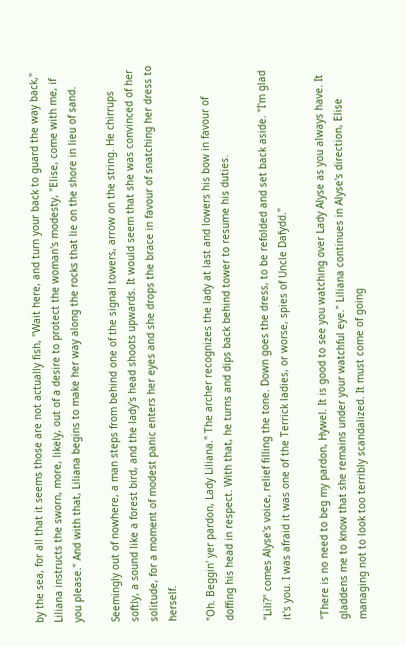by the sea, for all that it seems those are not actually fish, "Wait here, and turn your back to guard the way back," Liliana instructs the sworn, more, likely, out of a desire to protect the woman's modesty, "Elise, come with me, if you please." And with that, Liliana begins to make her way along the rocks that lie on the shore in lieu of sand.

Seemingly out of nowhere, a man steps from behind one of the signal towers, arrow on the string. He chirrups softly, a sound like a forest bird, and the lady's head shoots upwards. It would seem that she was convinced of her solitude, for a moment of modest panic enters her eyes and she drops the brace in favour of snatching her dress to herself.

"Oh. Beggin' yer pardon, Lady Liliana." The archer recognizes the lady at last and lowers his bow in favour of doffing his head in respect. With that, he turns and dips back behind tower to resume his duties.

"Lili?" comes Alyse's voice, relief filling the tone. Down goes the dress, to be refolded and set back aside. "I'm glad it's you. I was afraid it was one of the Terrick ladies, or worse, spies of Uncle Dafydd."

"There is no need to beg my pardon, Hywel. It is good to see you watching over Lady Alyse as you always have. It gladdens me to know that she remains under your watchful eye." Liliana continues in Alyse's direction, Elise managing not to look too terribly scandalized. It must come of going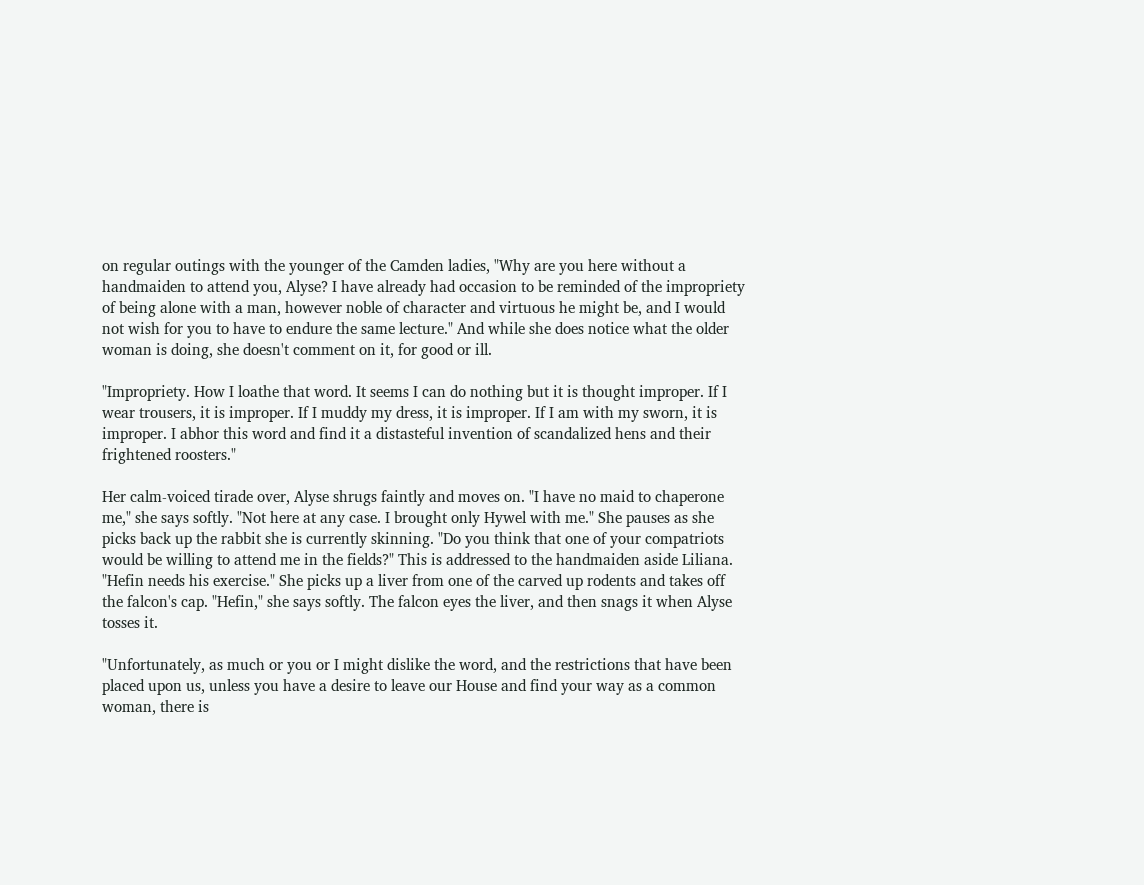on regular outings with the younger of the Camden ladies, "Why are you here without a handmaiden to attend you, Alyse? I have already had occasion to be reminded of the impropriety of being alone with a man, however noble of character and virtuous he might be, and I would not wish for you to have to endure the same lecture." And while she does notice what the older woman is doing, she doesn't comment on it, for good or ill.

"Impropriety. How I loathe that word. It seems I can do nothing but it is thought improper. If I wear trousers, it is improper. If I muddy my dress, it is improper. If I am with my sworn, it is improper. I abhor this word and find it a distasteful invention of scandalized hens and their frightened roosters."

Her calm-voiced tirade over, Alyse shrugs faintly and moves on. "I have no maid to chaperone me," she says softly. "Not here at any case. I brought only Hywel with me." She pauses as she picks back up the rabbit she is currently skinning. "Do you think that one of your compatriots would be willing to attend me in the fields?" This is addressed to the handmaiden aside Liliana. "Hefin needs his exercise." She picks up a liver from one of the carved up rodents and takes off the falcon's cap. "Hefin," she says softly. The falcon eyes the liver, and then snags it when Alyse tosses it.

"Unfortunately, as much or you or I might dislike the word, and the restrictions that have been placed upon us, unless you have a desire to leave our House and find your way as a common woman, there is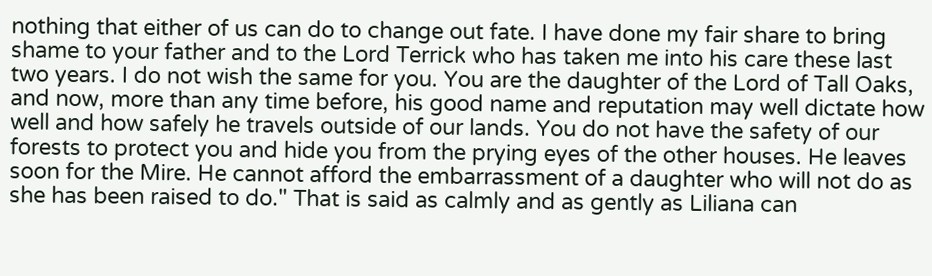nothing that either of us can do to change out fate. I have done my fair share to bring shame to your father and to the Lord Terrick who has taken me into his care these last two years. I do not wish the same for you. You are the daughter of the Lord of Tall Oaks, and now, more than any time before, his good name and reputation may well dictate how well and how safely he travels outside of our lands. You do not have the safety of our forests to protect you and hide you from the prying eyes of the other houses. He leaves soon for the Mire. He cannot afford the embarrassment of a daughter who will not do as she has been raised to do." That is said as calmly and as gently as Liliana can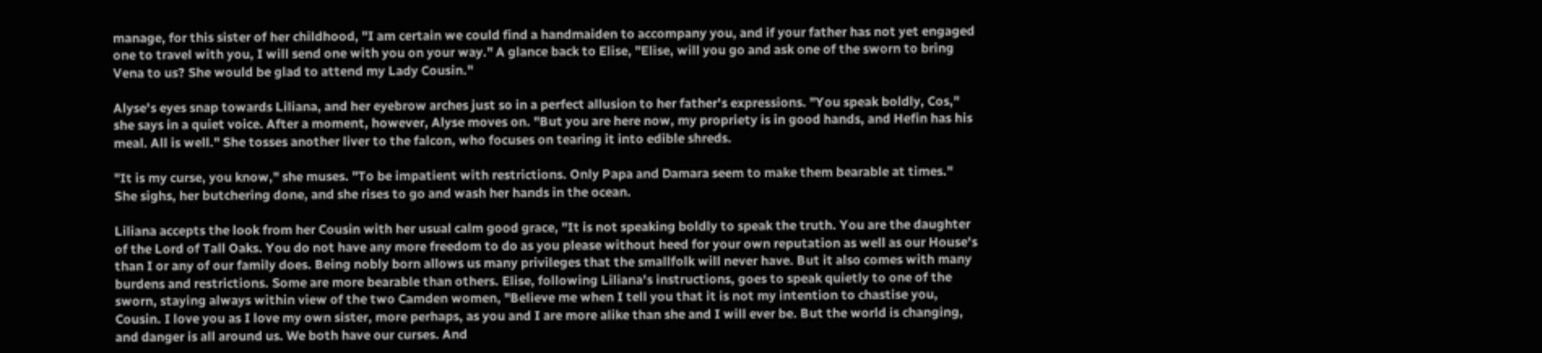manage, for this sister of her childhood, "I am certain we could find a handmaiden to accompany you, and if your father has not yet engaged one to travel with you, I will send one with you on your way." A glance back to Elise, "Elise, will you go and ask one of the sworn to bring Vena to us? She would be glad to attend my Lady Cousin."

Alyse's eyes snap towards Liliana, and her eyebrow arches just so in a perfect allusion to her father's expressions. "You speak boldly, Cos," she says in a quiet voice. After a moment, however, Alyse moves on. "But you are here now, my propriety is in good hands, and Hefin has his meal. All is well." She tosses another liver to the falcon, who focuses on tearing it into edible shreds.

"It is my curse, you know," she muses. "To be impatient with restrictions. Only Papa and Damara seem to make them bearable at times." She sighs, her butchering done, and she rises to go and wash her hands in the ocean.

Liliana accepts the look from her Cousin with her usual calm good grace, "It is not speaking boldly to speak the truth. You are the daughter of the Lord of Tall Oaks. You do not have any more freedom to do as you please without heed for your own reputation as well as our House's than I or any of our family does. Being nobly born allows us many privileges that the smallfolk will never have. But it also comes with many burdens and restrictions. Some are more bearable than others. Elise, following Liliana's instructions, goes to speak quietly to one of the sworn, staying always within view of the two Camden women, "Believe me when I tell you that it is not my intention to chastise you, Cousin. I love you as I love my own sister, more perhaps, as you and I are more alike than she and I will ever be. But the world is changing, and danger is all around us. We both have our curses. And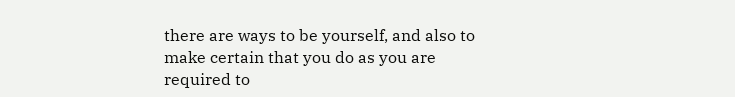there are ways to be yourself, and also to make certain that you do as you are required to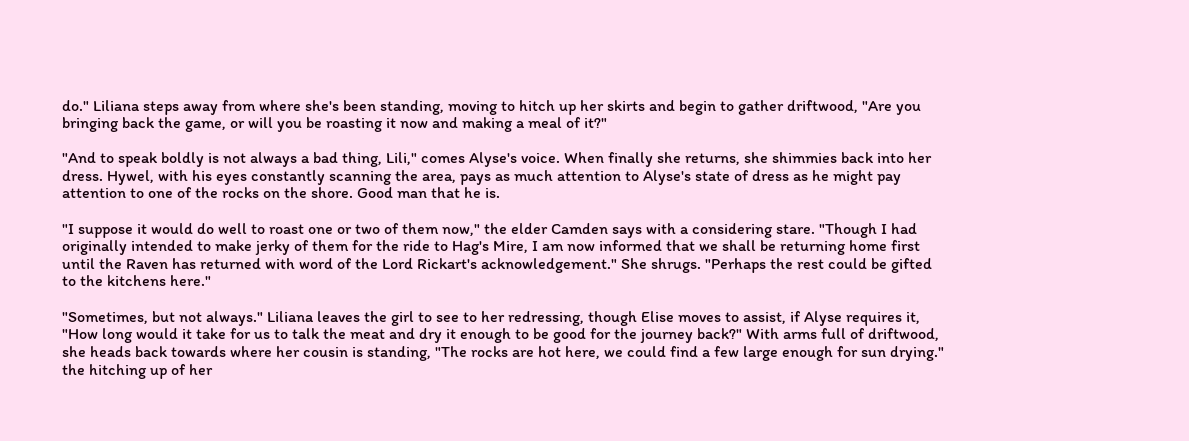do." Liliana steps away from where she's been standing, moving to hitch up her skirts and begin to gather driftwood, "Are you bringing back the game, or will you be roasting it now and making a meal of it?"

"And to speak boldly is not always a bad thing, Lili," comes Alyse's voice. When finally she returns, she shimmies back into her dress. Hywel, with his eyes constantly scanning the area, pays as much attention to Alyse's state of dress as he might pay attention to one of the rocks on the shore. Good man that he is.

"I suppose it would do well to roast one or two of them now," the elder Camden says with a considering stare. "Though I had originally intended to make jerky of them for the ride to Hag's Mire, I am now informed that we shall be returning home first until the Raven has returned with word of the Lord Rickart's acknowledgement." She shrugs. "Perhaps the rest could be gifted to the kitchens here."

"Sometimes, but not always." Liliana leaves the girl to see to her redressing, though Elise moves to assist, if Alyse requires it, "How long would it take for us to talk the meat and dry it enough to be good for the journey back?" With arms full of driftwood, she heads back towards where her cousin is standing, "The rocks are hot here, we could find a few large enough for sun drying." the hitching up of her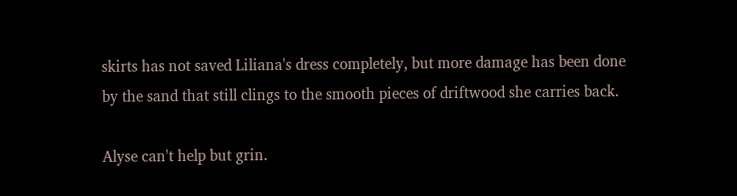skirts has not saved Liliana's dress completely, but more damage has been done by the sand that still clings to the smooth pieces of driftwood she carries back.

Alyse can't help but grin.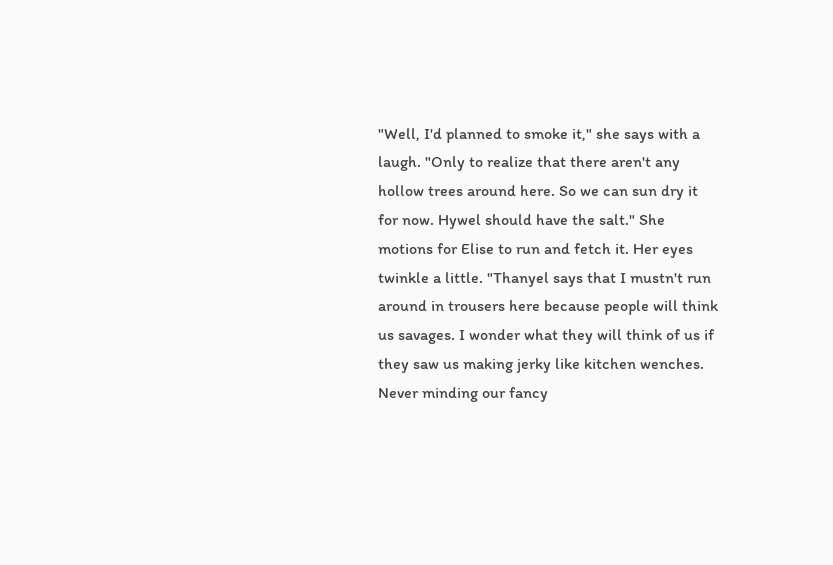"Well, I'd planned to smoke it," she says with a laugh. "Only to realize that there aren't any hollow trees around here. So we can sun dry it for now. Hywel should have the salt." She motions for Elise to run and fetch it. Her eyes twinkle a little. "Thanyel says that I mustn't run around in trousers here because people will think us savages. I wonder what they will think of us if they saw us making jerky like kitchen wenches. Never minding our fancy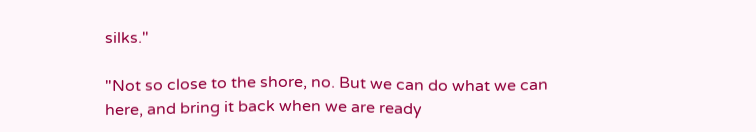silks."

"Not so close to the shore, no. But we can do what we can here, and bring it back when we are ready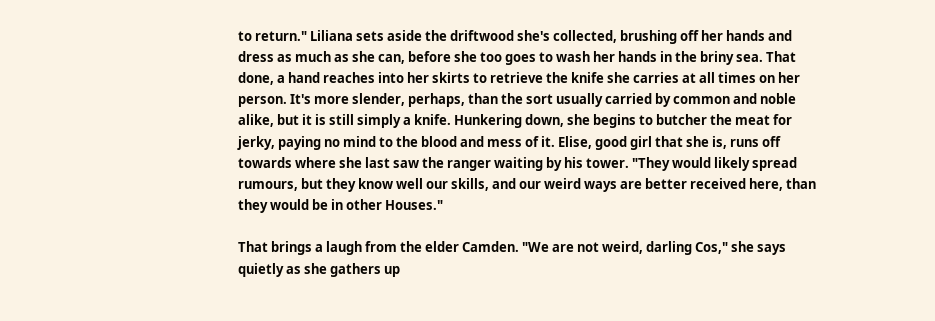to return." Liliana sets aside the driftwood she's collected, brushing off her hands and dress as much as she can, before she too goes to wash her hands in the briny sea. That done, a hand reaches into her skirts to retrieve the knife she carries at all times on her person. It's more slender, perhaps, than the sort usually carried by common and noble alike, but it is still simply a knife. Hunkering down, she begins to butcher the meat for jerky, paying no mind to the blood and mess of it. Elise, good girl that she is, runs off towards where she last saw the ranger waiting by his tower. "They would likely spread rumours, but they know well our skills, and our weird ways are better received here, than they would be in other Houses."

That brings a laugh from the elder Camden. "We are not weird, darling Cos," she says quietly as she gathers up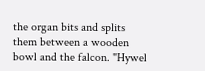the organ bits and splits them between a wooden bowl and the falcon. "Hywel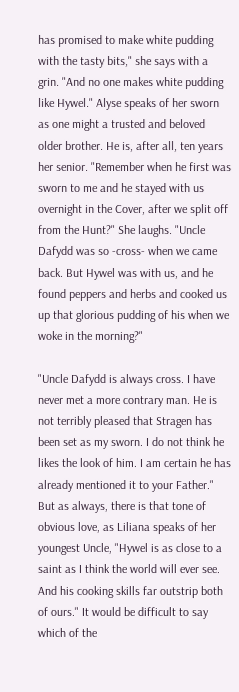has promised to make white pudding with the tasty bits," she says with a grin. "And no one makes white pudding like Hywel." Alyse speaks of her sworn as one might a trusted and beloved older brother. He is, after all, ten years her senior. "Remember when he first was sworn to me and he stayed with us overnight in the Cover, after we split off from the Hunt?" She laughs. "Uncle Dafydd was so -cross- when we came back. But Hywel was with us, and he found peppers and herbs and cooked us up that glorious pudding of his when we woke in the morning?"

"Uncle Dafydd is always cross. I have never met a more contrary man. He is not terribly pleased that Stragen has been set as my sworn. I do not think he likes the look of him. I am certain he has already mentioned it to your Father." But as always, there is that tone of obvious love, as Liliana speaks of her youngest Uncle, "Hywel is as close to a saint as I think the world will ever see. And his cooking skills far outstrip both of ours." It would be difficult to say which of the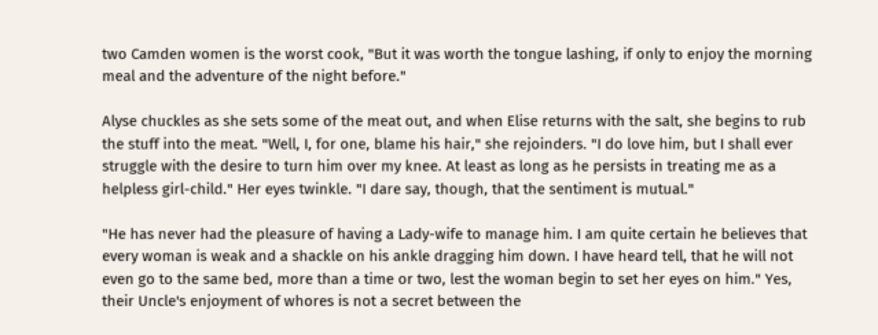two Camden women is the worst cook, "But it was worth the tongue lashing, if only to enjoy the morning meal and the adventure of the night before."

Alyse chuckles as she sets some of the meat out, and when Elise returns with the salt, she begins to rub the stuff into the meat. "Well, I, for one, blame his hair," she rejoinders. "I do love him, but I shall ever struggle with the desire to turn him over my knee. At least as long as he persists in treating me as a helpless girl-child." Her eyes twinkle. "I dare say, though, that the sentiment is mutual."

"He has never had the pleasure of having a Lady-wife to manage him. I am quite certain he believes that every woman is weak and a shackle on his ankle dragging him down. I have heard tell, that he will not even go to the same bed, more than a time or two, lest the woman begin to set her eyes on him." Yes, their Uncle's enjoyment of whores is not a secret between the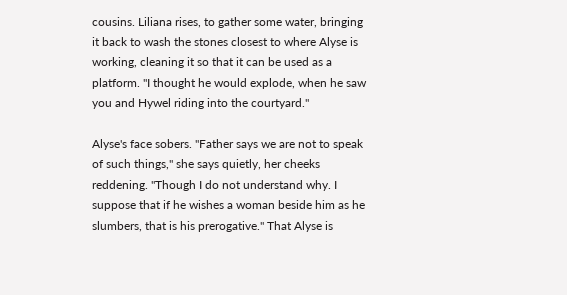cousins. Liliana rises, to gather some water, bringing it back to wash the stones closest to where Alyse is working, cleaning it so that it can be used as a platform. "I thought he would explode, when he saw you and Hywel riding into the courtyard."

Alyse's face sobers. "Father says we are not to speak of such things," she says quietly, her cheeks reddening. "Though I do not understand why. I suppose that if he wishes a woman beside him as he slumbers, that is his prerogative." That Alyse is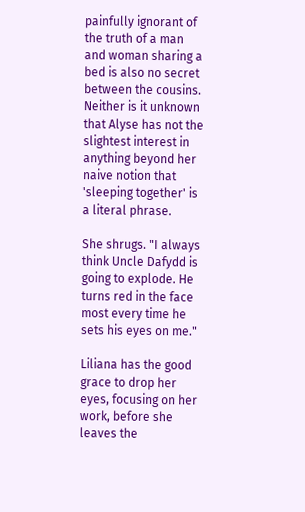painfully ignorant of the truth of a man and woman sharing a bed is also no secret between the cousins. Neither is it unknown that Alyse has not the slightest interest in anything beyond her naive notion that 'sleeping together' is a literal phrase.

She shrugs. "I always think Uncle Dafydd is going to explode. He turns red in the face most every time he sets his eyes on me."

Liliana has the good grace to drop her eyes, focusing on her work, before she leaves the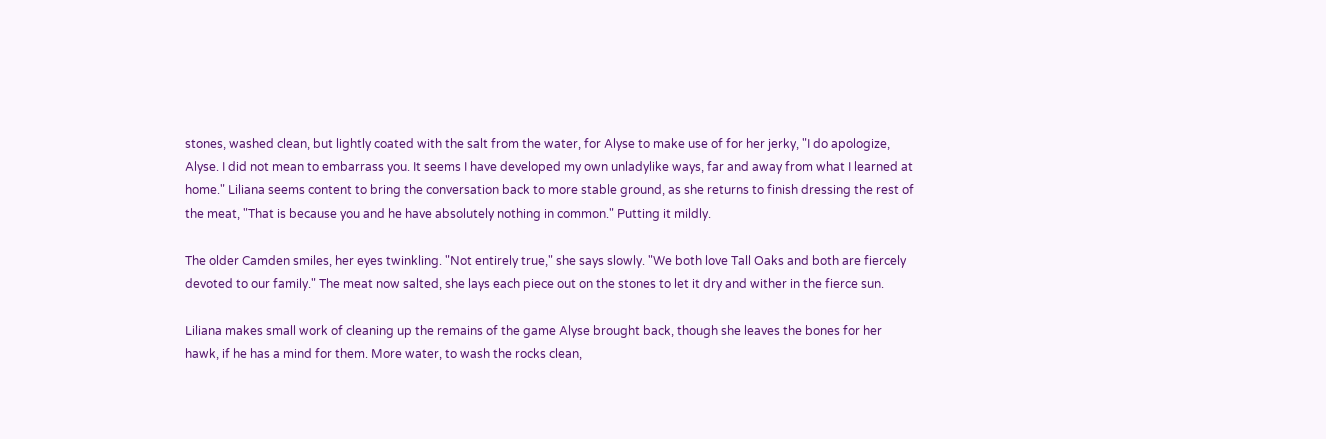stones, washed clean, but lightly coated with the salt from the water, for Alyse to make use of for her jerky, "I do apologize, Alyse. I did not mean to embarrass you. It seems I have developed my own unladylike ways, far and away from what I learned at home." Liliana seems content to bring the conversation back to more stable ground, as she returns to finish dressing the rest of the meat, "That is because you and he have absolutely nothing in common." Putting it mildly.

The older Camden smiles, her eyes twinkling. "Not entirely true," she says slowly. "We both love Tall Oaks and both are fiercely devoted to our family." The meat now salted, she lays each piece out on the stones to let it dry and wither in the fierce sun.

Liliana makes small work of cleaning up the remains of the game Alyse brought back, though she leaves the bones for her hawk, if he has a mind for them. More water, to wash the rocks clean,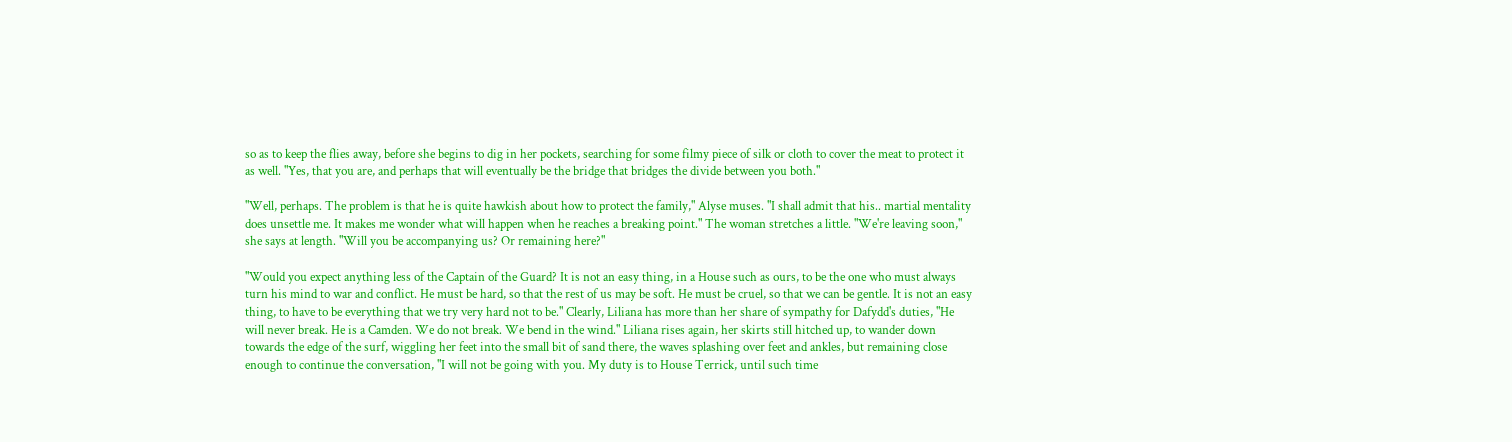so as to keep the flies away, before she begins to dig in her pockets, searching for some filmy piece of silk or cloth to cover the meat to protect it as well. "Yes, that you are, and perhaps that will eventually be the bridge that bridges the divide between you both."

"Well, perhaps. The problem is that he is quite hawkish about how to protect the family," Alyse muses. "I shall admit that his.. martial mentality does unsettle me. It makes me wonder what will happen when he reaches a breaking point." The woman stretches a little. "We're leaving soon," she says at length. "Will you be accompanying us? Or remaining here?"

"Would you expect anything less of the Captain of the Guard? It is not an easy thing, in a House such as ours, to be the one who must always turn his mind to war and conflict. He must be hard, so that the rest of us may be soft. He must be cruel, so that we can be gentle. It is not an easy thing, to have to be everything that we try very hard not to be." Clearly, Liliana has more than her share of sympathy for Dafydd's duties, "He will never break. He is a Camden. We do not break. We bend in the wind." Liliana rises again, her skirts still hitched up, to wander down towards the edge of the surf, wiggling her feet into the small bit of sand there, the waves splashing over feet and ankles, but remaining close enough to continue the conversation, "I will not be going with you. My duty is to House Terrick, until such time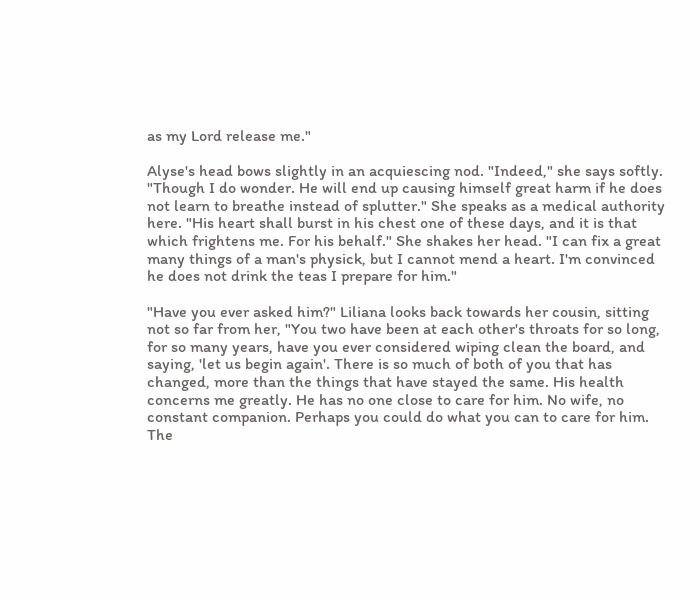as my Lord release me."

Alyse's head bows slightly in an acquiescing nod. "Indeed," she says softly. "Though I do wonder. He will end up causing himself great harm if he does not learn to breathe instead of splutter." She speaks as a medical authority here. "His heart shall burst in his chest one of these days, and it is that which frightens me. For his behalf." She shakes her head. "I can fix a great many things of a man's physick, but I cannot mend a heart. I'm convinced he does not drink the teas I prepare for him."

"Have you ever asked him?" Liliana looks back towards her cousin, sitting not so far from her, "You two have been at each other's throats for so long, for so many years, have you ever considered wiping clean the board, and saying, 'let us begin again'. There is so much of both of you that has changed, more than the things that have stayed the same. His health concerns me greatly. He has no one close to care for him. No wife, no constant companion. Perhaps you could do what you can to care for him. The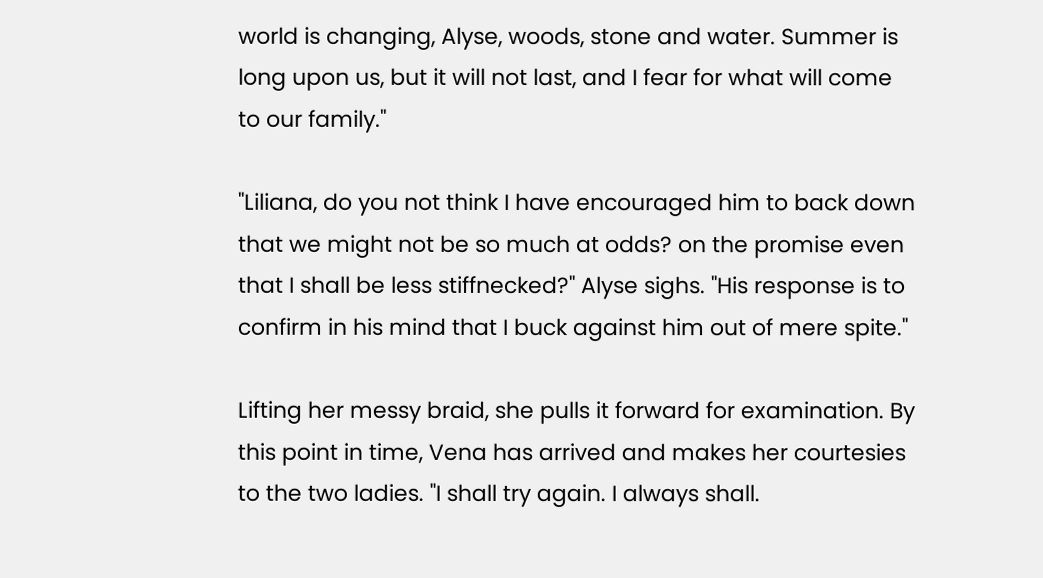world is changing, Alyse, woods, stone and water. Summer is long upon us, but it will not last, and I fear for what will come to our family."

"Liliana, do you not think I have encouraged him to back down that we might not be so much at odds? on the promise even that I shall be less stiffnecked?" Alyse sighs. "His response is to confirm in his mind that I buck against him out of mere spite."

Lifting her messy braid, she pulls it forward for examination. By this point in time, Vena has arrived and makes her courtesies to the two ladies. "I shall try again. I always shall.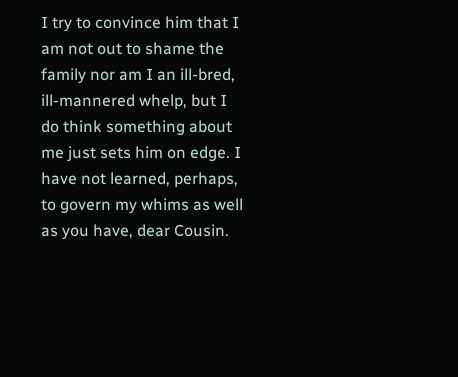I try to convince him that I am not out to shame the family nor am I an ill-bred, ill-mannered whelp, but I do think something about me just sets him on edge. I have not learned, perhaps, to govern my whims as well as you have, dear Cousin.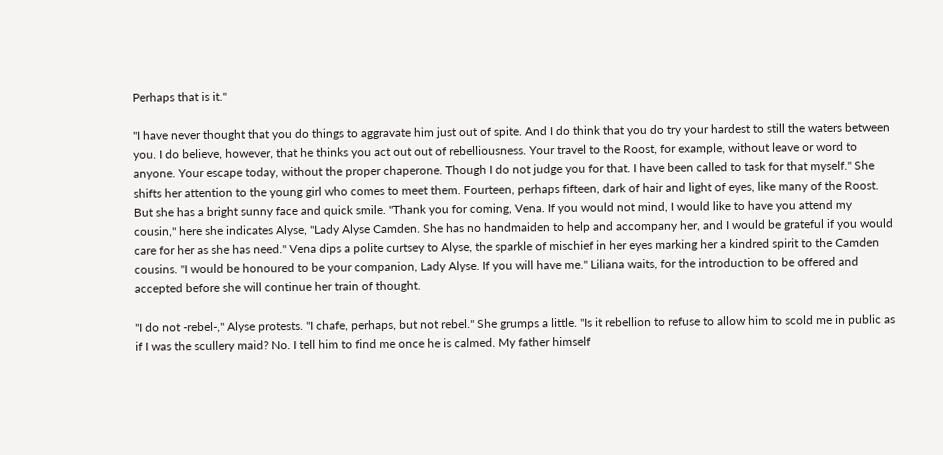Perhaps that is it."

"I have never thought that you do things to aggravate him just out of spite. And I do think that you do try your hardest to still the waters between you. I do believe, however, that he thinks you act out out of rebelliousness. Your travel to the Roost, for example, without leave or word to anyone. Your escape today, without the proper chaperone. Though I do not judge you for that. I have been called to task for that myself." She shifts her attention to the young girl who comes to meet them. Fourteen, perhaps fifteen, dark of hair and light of eyes, like many of the Roost. But she has a bright sunny face and quick smile. "Thank you for coming, Vena. If you would not mind, I would like to have you attend my cousin," here she indicates Alyse, "Lady Alyse Camden. She has no handmaiden to help and accompany her, and I would be grateful if you would care for her as she has need." Vena dips a polite curtsey to Alyse, the sparkle of mischief in her eyes marking her a kindred spirit to the Camden cousins. "I would be honoured to be your companion, Lady Alyse. If you will have me." Liliana waits, for the introduction to be offered and accepted before she will continue her train of thought.

"I do not -rebel-," Alyse protests. "I chafe, perhaps, but not rebel." She grumps a little. "Is it rebellion to refuse to allow him to scold me in public as if I was the scullery maid? No. I tell him to find me once he is calmed. My father himself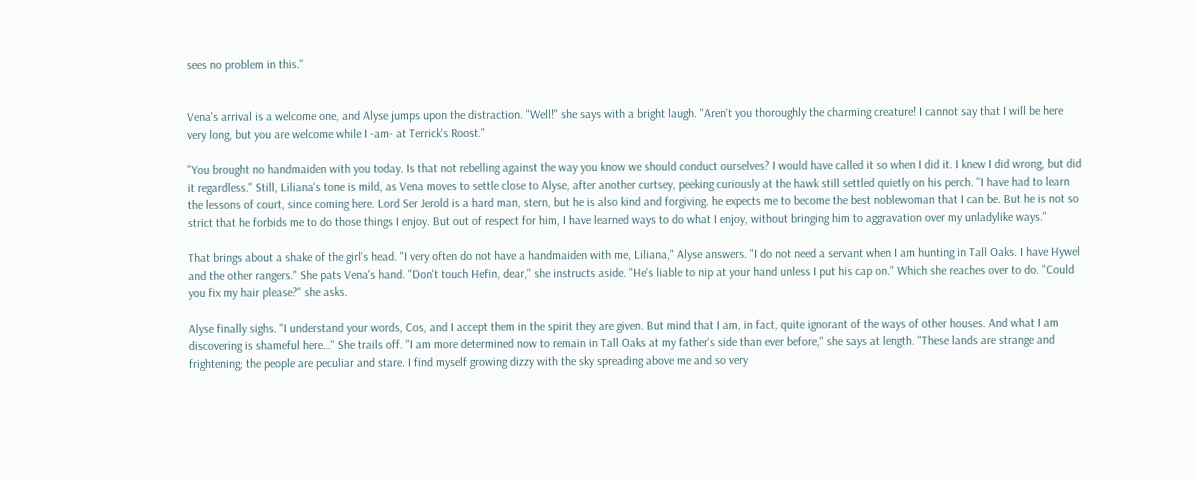sees no problem in this."


Vena's arrival is a welcome one, and Alyse jumps upon the distraction. "Well!" she says with a bright laugh. "Aren't you thoroughly the charming creature! I cannot say that I will be here very long, but you are welcome while I -am- at Terrick's Roost."

"You brought no handmaiden with you today. Is that not rebelling against the way you know we should conduct ourselves? I would have called it so when I did it. I knew I did wrong, but did it regardless." Still, Liliana's tone is mild, as Vena moves to settle close to Alyse, after another curtsey, peeking curiously at the hawk still settled quietly on his perch. "I have had to learn the lessons of court, since coming here. Lord Ser Jerold is a hard man, stern, but he is also kind and forgiving. he expects me to become the best noblewoman that I can be. But he is not so strict that he forbids me to do those things I enjoy. But out of respect for him, I have learned ways to do what I enjoy, without bringing him to aggravation over my unladylike ways."

That brings about a shake of the girl's head. "I very often do not have a handmaiden with me, Liliana," Alyse answers. "I do not need a servant when I am hunting in Tall Oaks. I have Hywel and the other rangers." She pats Vena's hand. "Don't touch Hefin, dear," she instructs aside. "He's liable to nip at your hand unless I put his cap on." Which she reaches over to do. "Could you fix my hair please?" she asks.

Alyse finally sighs. "I understand your words, Cos, and I accept them in the spirit they are given. But mind that I am, in fact, quite ignorant of the ways of other houses. And what I am discovering is shameful here…" She trails off. "I am more determined now to remain in Tall Oaks at my father's side than ever before," she says at length. "These lands are strange and frightening; the people are peculiar and stare. I find myself growing dizzy with the sky spreading above me and so very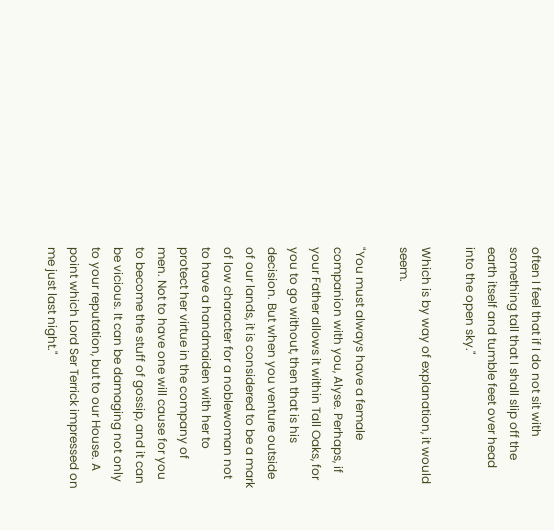often I feel that if I do not sit with something tall that I shall slip off the earth itself and tumble feet over head into the open sky."

Which is by way of explanation, it would seem.

"You must always have a female companion with you, Alyse. Perhaps, if your Father allows it within Tall Oaks, for you to go without, then that is his decision. But when you venture outside of our lands, it is considered to be a mark of low character for a noblewoman not to have a handmaiden with her to protect her virtue in the company of men. Not to have one will cause for you to become the stuff of gossip, and it can be vicious. It can be damaging not only to your reputation, but to our House. A point which Lord Ser Terrick impressed on me just last night."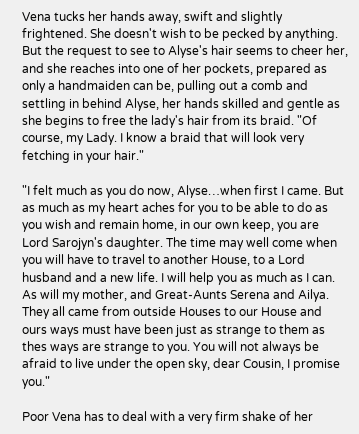Vena tucks her hands away, swift and slightly frightened. She doesn't wish to be pecked by anything. But the request to see to Alyse's hair seems to cheer her, and she reaches into one of her pockets, prepared as only a handmaiden can be, pulling out a comb and settling in behind Alyse, her hands skilled and gentle as she begins to free the lady's hair from its braid. "Of course, my Lady. I know a braid that will look very fetching in your hair."

"I felt much as you do now, Alyse…when first I came. But as much as my heart aches for you to be able to do as you wish and remain home, in our own keep, you are Lord Sarojyn's daughter. The time may well come when you will have to travel to another House, to a Lord husband and a new life. I will help you as much as I can. As will my mother, and Great-Aunts Serena and Ailya. They all came from outside Houses to our House and ours ways must have been just as strange to them as thes ways are strange to you. You will not always be afraid to live under the open sky, dear Cousin, I promise you."

Poor Vena has to deal with a very firm shake of her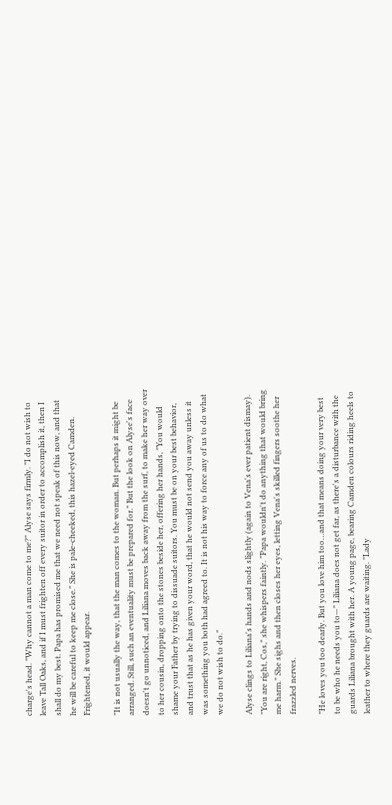charge's head. "Why cannot a man come to me?" Alyse says firmly. "I do not wish to leave Tall Oaks, and if I must frighten off every suitor in order to accomplish it, then I shall do my best. Papa has promised me that we need not speak of this now, and that he will be careful to keep me close." She is pale-cheeked, this hazel-eyed Camden. Frightened, it would appear.

"It is not usually the way, that the man comes to the woman. But perhaps it might be arranged. Still, such an eventuality must be prepared for." But the look on Alyse's face doesn't go unnoticed, and Liliana moves back away from the surf, to make her way over to her cousin, dropping onto the stones beside her, offering her hands, "You would shame your Father by trying to dissuade suitors. You must be on your best behavior, and trust that as he has given your word, that he would not send you away unless it was something you both had agreed to. It is not his way to force any of us to do what we do not wish to do."

Alyse clings to Liliana's hands and nods slightly (again to Vena's ever patient dismay). "You are right, Cos," she whispers faintly. "Papa wouldn't do anything that would bring me harm." She sighs and then closes her eyes, letting Vena's skilled fingers soothe her frazzled nerves.

"He loves you too dearly. But you love him too…and that means doing your very best to be who he needs you to—" Liliana does not get far, as there's a disturbance with the guards Liliana brought with her. A young page, bearing Camden colours riding heels to leather to where they guards are waiting. "Lady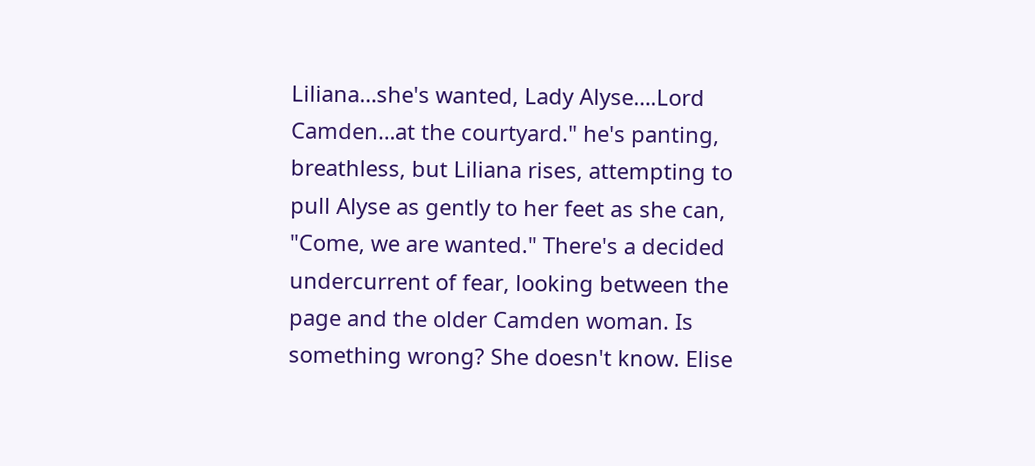Liliana…she's wanted, Lady Alyse….Lord Camden…at the courtyard." he's panting, breathless, but Liliana rises, attempting to pull Alyse as gently to her feet as she can, "Come, we are wanted." There's a decided undercurrent of fear, looking between the page and the older Camden woman. Is something wrong? She doesn't know. Elise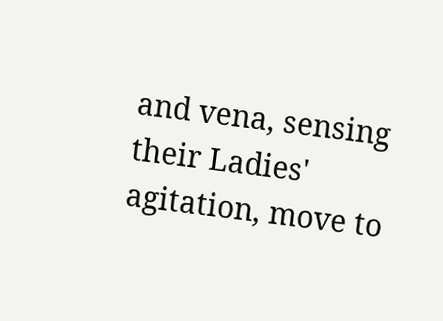and vena, sensing their Ladies' agitation, move to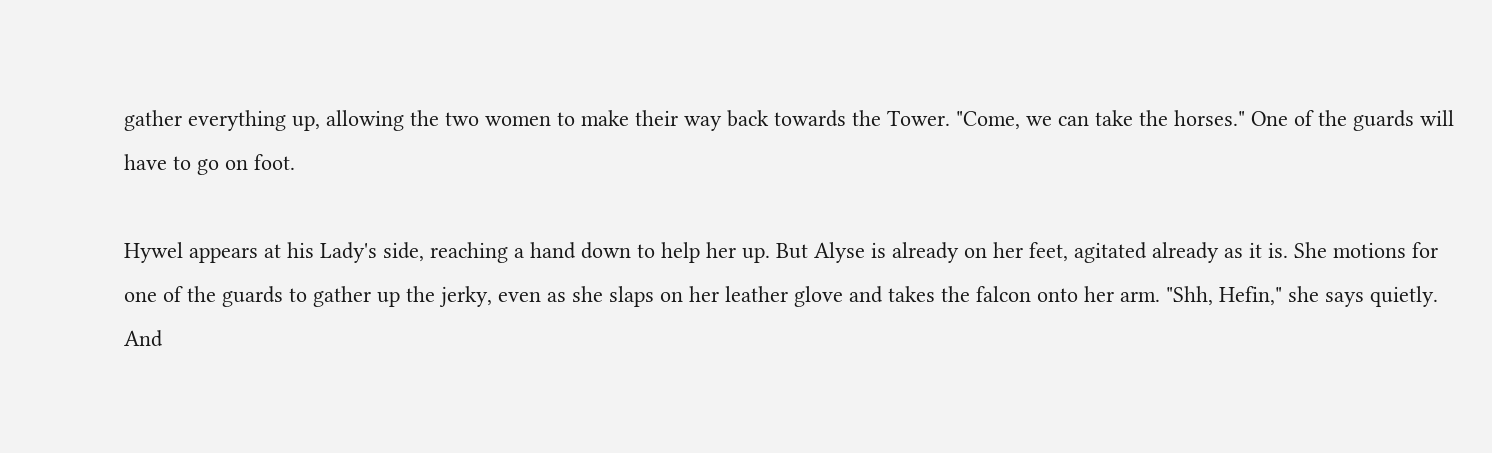gather everything up, allowing the two women to make their way back towards the Tower. "Come, we can take the horses." One of the guards will have to go on foot.

Hywel appears at his Lady's side, reaching a hand down to help her up. But Alyse is already on her feet, agitated already as it is. She motions for one of the guards to gather up the jerky, even as she slaps on her leather glove and takes the falcon onto her arm. "Shh, Hefin," she says quietly. And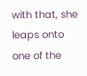with that, she leaps onto one of the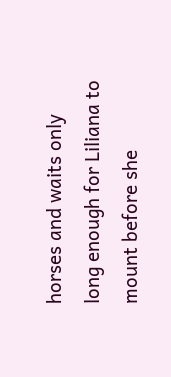horses and waits only long enough for Liliana to mount before she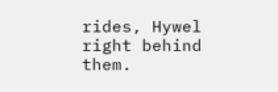rides, Hywel right behind them.